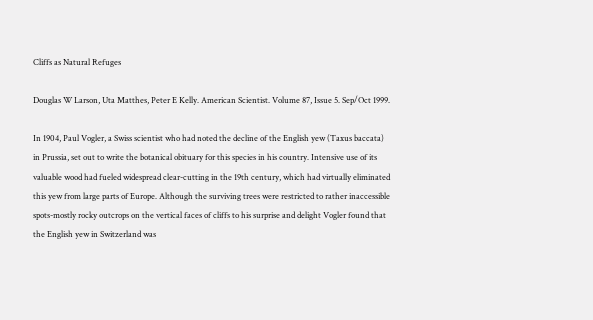Cliffs as Natural Refuges

Douglas W Larson, Uta Matthes, Peter E Kelly. American Scientist. Volume 87, Issue 5. Sep/Oct 1999.

In 1904, Paul Vogler, a Swiss scientist who had noted the decline of the English yew (Taxus baccata) in Prussia, set out to write the botanical obituary for this species in his country. Intensive use of its valuable wood had fueled widespread clear-cutting in the 19th century, which had virtually eliminated this yew from large parts of Europe. Although the surviving trees were restricted to rather inaccessible spots-mostly rocky outcrops on the vertical faces of cliffs to his surprise and delight Vogler found that the English yew in Switzerland was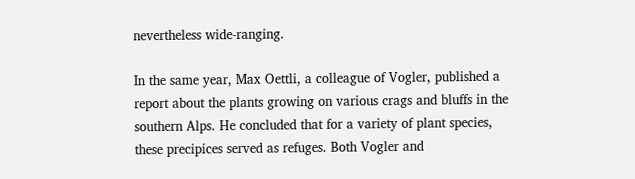nevertheless wide-ranging.

In the same year, Max Oettli, a colleague of Vogler, published a report about the plants growing on various crags and bluffs in the southern Alps. He concluded that for a variety of plant species, these precipices served as refuges. Both Vogler and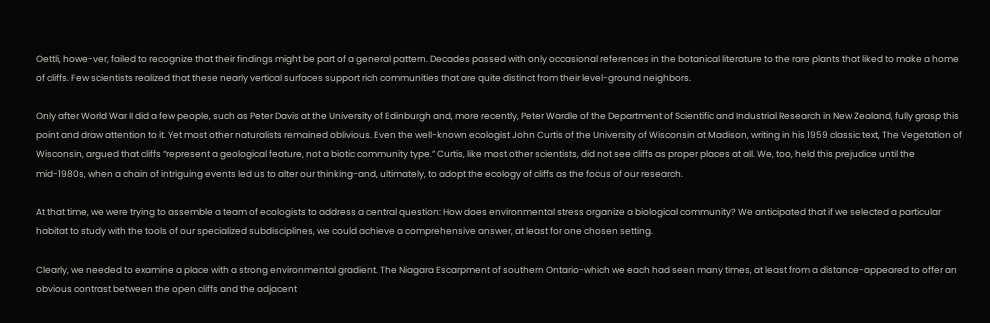Oettli, howe-ver, failed to recognize that their findings might be part of a general pattern. Decades passed with only occasional references in the botanical literature to the rare plants that liked to make a home of cliffs. Few scientists realized that these nearly vertical surfaces support rich communities that are quite distinct from their level-ground neighbors.

Only after World War II did a few people, such as Peter Davis at the University of Edinburgh and, more recently, Peter Wardle of the Department of Scientific and Industrial Research in New Zealand, fully grasp this point and draw attention to it. Yet most other naturalists remained oblivious. Even the well-known ecologist John Curtis of the University of Wisconsin at Madison, writing in his 1959 classic text, The Vegetation of Wisconsin, argued that cliffs “represent a geological feature, not a biotic community type.” Curtis, like most other scientists, did not see cliffs as proper places at all. We, too, held this prejudice until the mid-1980s, when a chain of intriguing events led us to alter our thinking-and, ultimately, to adopt the ecology of cliffs as the focus of our research.

At that time, we were trying to assemble a team of ecologists to address a central question: How does environmental stress organize a biological community? We anticipated that if we selected a particular habitat to study with the tools of our specialized subdisciplines, we could achieve a comprehensive answer, at least for one chosen setting.

Clearly, we needed to examine a place with a strong environmental gradient. The Niagara Escarpment of southern Ontario-which we each had seen many times, at least from a distance-appeared to offer an obvious contrast between the open cliffs and the adjacent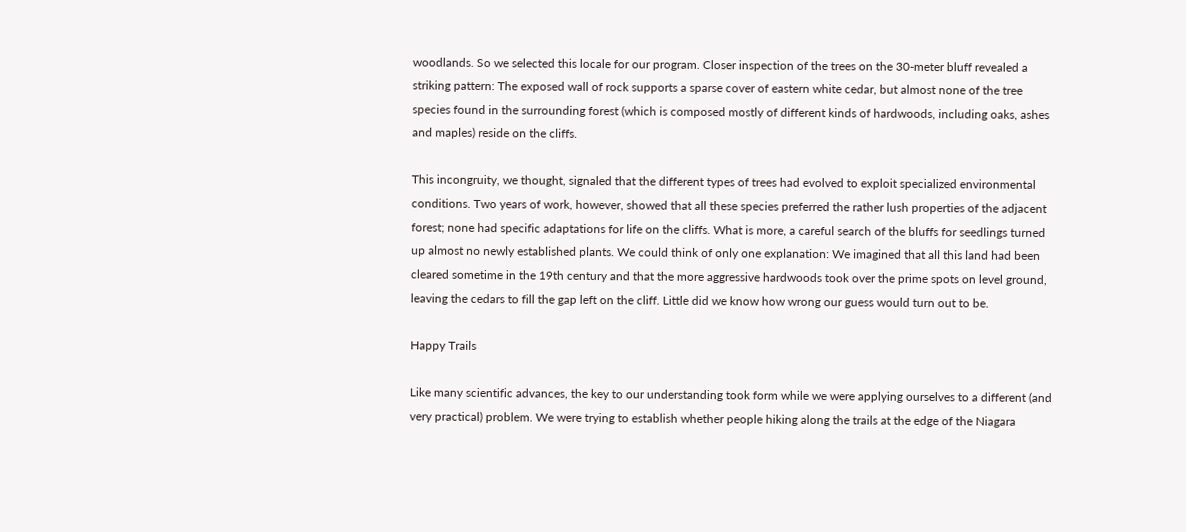woodlands. So we selected this locale for our program. Closer inspection of the trees on the 30-meter bluff revealed a striking pattern: The exposed wall of rock supports a sparse cover of eastern white cedar, but almost none of the tree species found in the surrounding forest (which is composed mostly of different kinds of hardwoods, including oaks, ashes and maples) reside on the cliffs.

This incongruity, we thought, signaled that the different types of trees had evolved to exploit specialized environmental conditions. Two years of work, however, showed that all these species preferred the rather lush properties of the adjacent forest; none had specific adaptations for life on the cliffs. What is more, a careful search of the bluffs for seedlings turned up almost no newly established plants. We could think of only one explanation: We imagined that all this land had been cleared sometime in the 19th century and that the more aggressive hardwoods took over the prime spots on level ground, leaving the cedars to fill the gap left on the cliff. Little did we know how wrong our guess would turn out to be.

Happy Trails

Like many scientific advances, the key to our understanding took form while we were applying ourselves to a different (and very practical) problem. We were trying to establish whether people hiking along the trails at the edge of the Niagara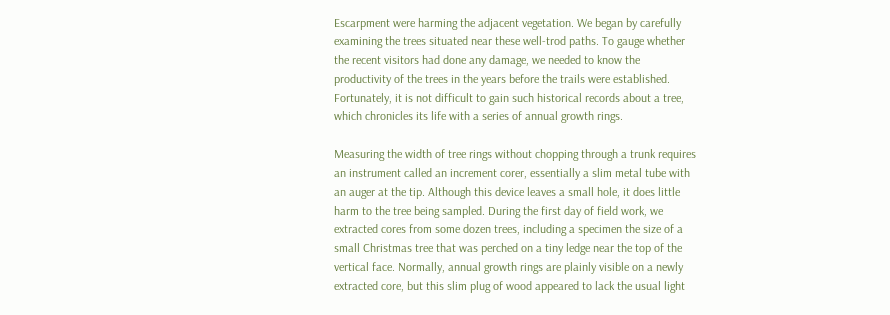Escarpment were harming the adjacent vegetation. We began by carefully examining the trees situated near these well-trod paths. To gauge whether the recent visitors had done any damage, we needed to know the productivity of the trees in the years before the trails were established. Fortunately, it is not difficult to gain such historical records about a tree, which chronicles its life with a series of annual growth rings.

Measuring the width of tree rings without chopping through a trunk requires an instrument called an increment corer, essentially a slim metal tube with an auger at the tip. Although this device leaves a small hole, it does little harm to the tree being sampled. During the first day of field work, we extracted cores from some dozen trees, including a specimen the size of a small Christmas tree that was perched on a tiny ledge near the top of the vertical face. Normally, annual growth rings are plainly visible on a newly extracted core, but this slim plug of wood appeared to lack the usual light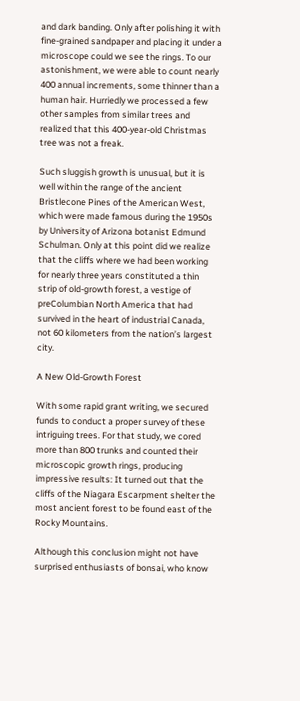and dark banding. Only after polishing it with fine-grained sandpaper and placing it under a microscope could we see the rings. To our astonishment, we were able to count nearly 400 annual increments, some thinner than a human hair. Hurriedly we processed a few other samples from similar trees and realized that this 400-year-old Christmas tree was not a freak.

Such sluggish growth is unusual, but it is well within the range of the ancient Bristlecone Pines of the American West, which were made famous during the 1950s by University of Arizona botanist Edmund Schulman. Only at this point did we realize that the cliffs where we had been working for nearly three years constituted a thin strip of old-growth forest, a vestige of preColumbian North America that had survived in the heart of industrial Canada, not 60 kilometers from the nation’s largest city.

A New Old-Growth Forest

With some rapid grant writing, we secured funds to conduct a proper survey of these intriguing trees. For that study, we cored more than 800 trunks and counted their microscopic growth rings, producing impressive results: It turned out that the cliffs of the Niagara Escarpment shelter the most ancient forest to be found east of the Rocky Mountains.

Although this conclusion might not have surprised enthusiasts of bonsai, who know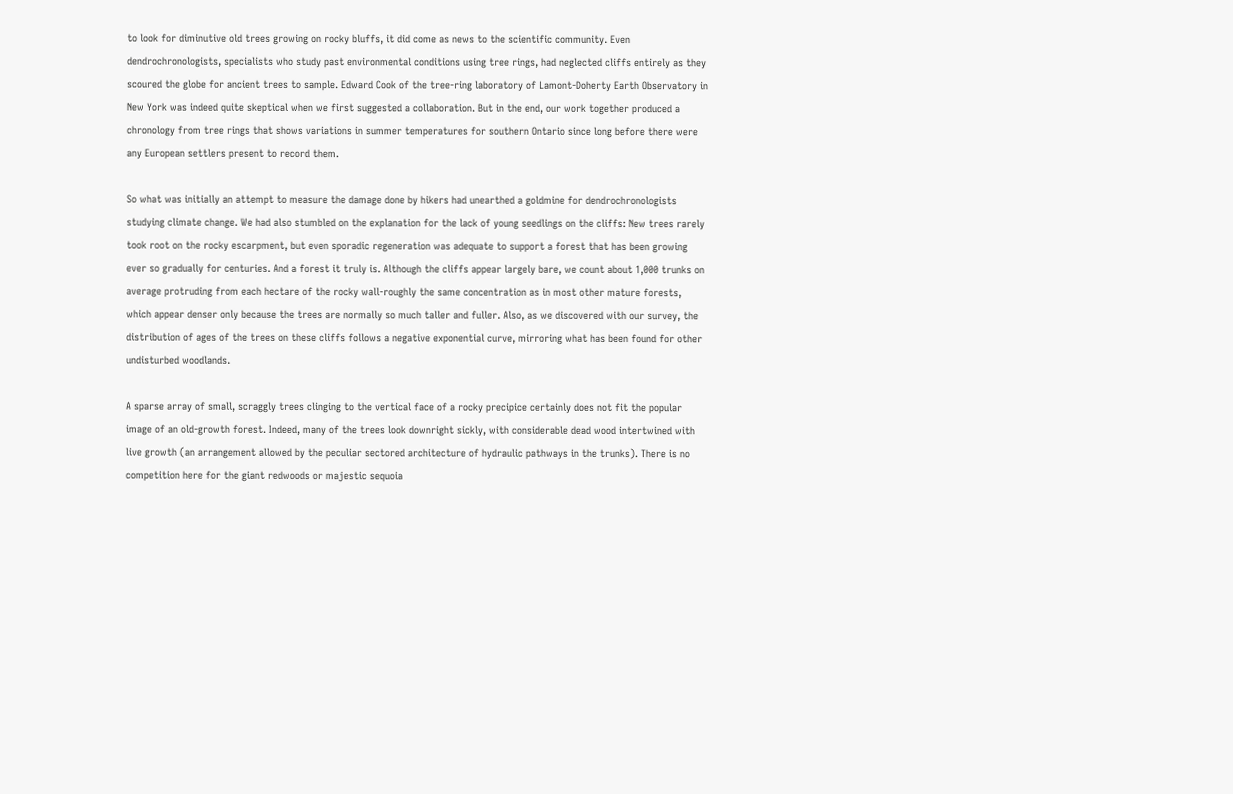to look for diminutive old trees growing on rocky bluffs, it did come as news to the scientific community. Even dendrochronologists, specialists who study past environmental conditions using tree rings, had neglected cliffs entirely as they scoured the globe for ancient trees to sample. Edward Cook of the tree-ring laboratory of Lamont-Doherty Earth Observatory in New York was indeed quite skeptical when we first suggested a collaboration. But in the end, our work together produced a chronology from tree rings that shows variations in summer temperatures for southern Ontario since long before there were any European settlers present to record them.

So what was initially an attempt to measure the damage done by hikers had unearthed a goldmine for dendrochronologists studying climate change. We had also stumbled on the explanation for the lack of young seedlings on the cliffs: New trees rarely took root on the rocky escarpment, but even sporadic regeneration was adequate to support a forest that has been growing ever so gradually for centuries. And a forest it truly is. Although the cliffs appear largely bare, we count about 1,000 trunks on average protruding from each hectare of the rocky wall-roughly the same concentration as in most other mature forests, which appear denser only because the trees are normally so much taller and fuller. Also, as we discovered with our survey, the distribution of ages of the trees on these cliffs follows a negative exponential curve, mirroring what has been found for other undisturbed woodlands.

A sparse array of small, scraggly trees clinging to the vertical face of a rocky precipice certainly does not fit the popular image of an old-growth forest. Indeed, many of the trees look downright sickly, with considerable dead wood intertwined with live growth (an arrangement allowed by the peculiar sectored architecture of hydraulic pathways in the trunks). There is no competition here for the giant redwoods or majestic sequoia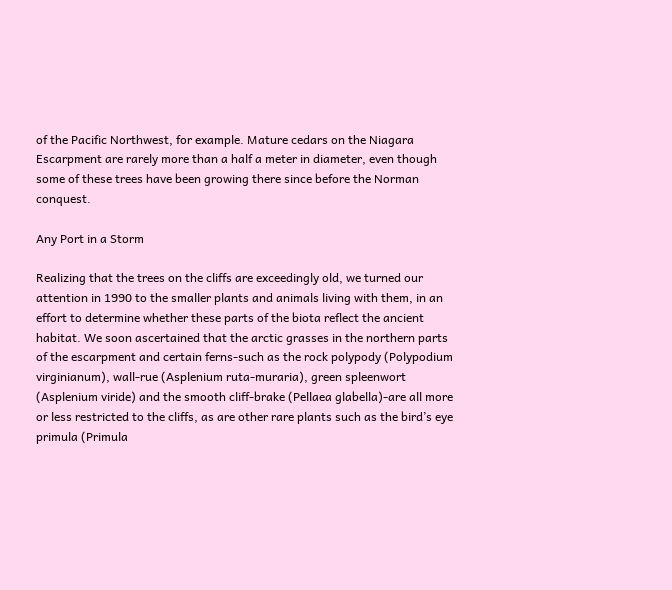of the Pacific Northwest, for example. Mature cedars on the Niagara Escarpment are rarely more than a half a meter in diameter, even though some of these trees have been growing there since before the Norman conquest.

Any Port in a Storm

Realizing that the trees on the cliffs are exceedingly old, we turned our attention in 1990 to the smaller plants and animals living with them, in an effort to determine whether these parts of the biota reflect the ancient habitat. We soon ascertained that the arctic grasses in the northern parts of the escarpment and certain ferns-such as the rock polypody (Polypodium virginianum), wall-rue (Asplenium ruta-muraria), green spleenwort (Asplenium viride) and the smooth cliff-brake (Pellaea glabella)-are all more or less restricted to the cliffs, as are other rare plants such as the bird’s eye primula (Primula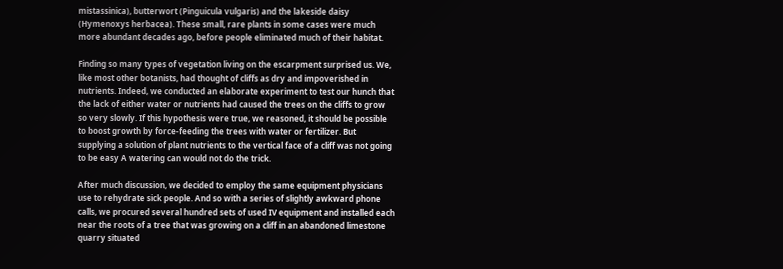mistassinica), butterwort (Pinguicula vulgaris) and the lakeside daisy (Hymenoxys herbacea). These small, rare plants in some cases were much more abundant decades ago, before people eliminated much of their habitat.

Finding so many types of vegetation living on the escarpment surprised us. We, like most other botanists, had thought of cliffs as dry and impoverished in nutrients. Indeed, we conducted an elaborate experiment to test our hunch that the lack of either water or nutrients had caused the trees on the cliffs to grow so very slowly. If this hypothesis were true, we reasoned, it should be possible to boost growth by force-feeding the trees with water or fertilizer. But supplying a solution of plant nutrients to the vertical face of a cliff was not going to be easy A watering can would not do the trick.

After much discussion, we decided to employ the same equipment physicians use to rehydrate sick people. And so with a series of slightly awkward phone calls, we procured several hundred sets of used IV equipment and installed each near the roots of a tree that was growing on a cliff in an abandoned limestone quarry situated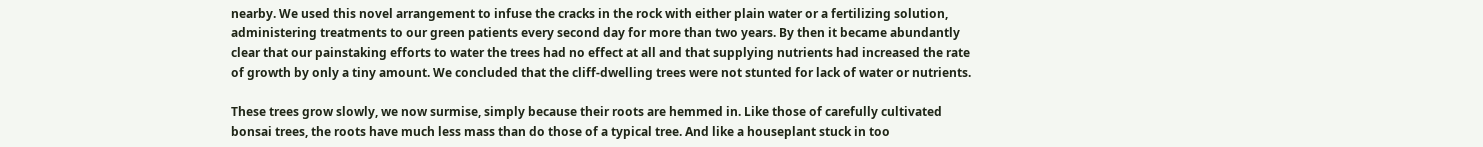nearby. We used this novel arrangement to infuse the cracks in the rock with either plain water or a fertilizing solution, administering treatments to our green patients every second day for more than two years. By then it became abundantly clear that our painstaking efforts to water the trees had no effect at all and that supplying nutrients had increased the rate of growth by only a tiny amount. We concluded that the cliff-dwelling trees were not stunted for lack of water or nutrients.

These trees grow slowly, we now surmise, simply because their roots are hemmed in. Like those of carefully cultivated bonsai trees, the roots have much less mass than do those of a typical tree. And like a houseplant stuck in too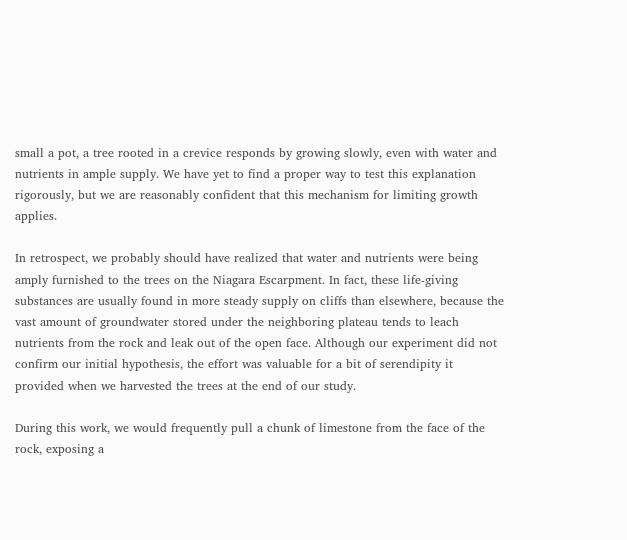small a pot, a tree rooted in a crevice responds by growing slowly, even with water and nutrients in ample supply. We have yet to find a proper way to test this explanation rigorously, but we are reasonably confident that this mechanism for limiting growth applies.

In retrospect, we probably should have realized that water and nutrients were being amply furnished to the trees on the Niagara Escarpment. In fact, these life-giving substances are usually found in more steady supply on cliffs than elsewhere, because the vast amount of groundwater stored under the neighboring plateau tends to leach nutrients from the rock and leak out of the open face. Although our experiment did not confirm our initial hypothesis, the effort was valuable for a bit of serendipity it provided when we harvested the trees at the end of our study.

During this work, we would frequently pull a chunk of limestone from the face of the rock, exposing a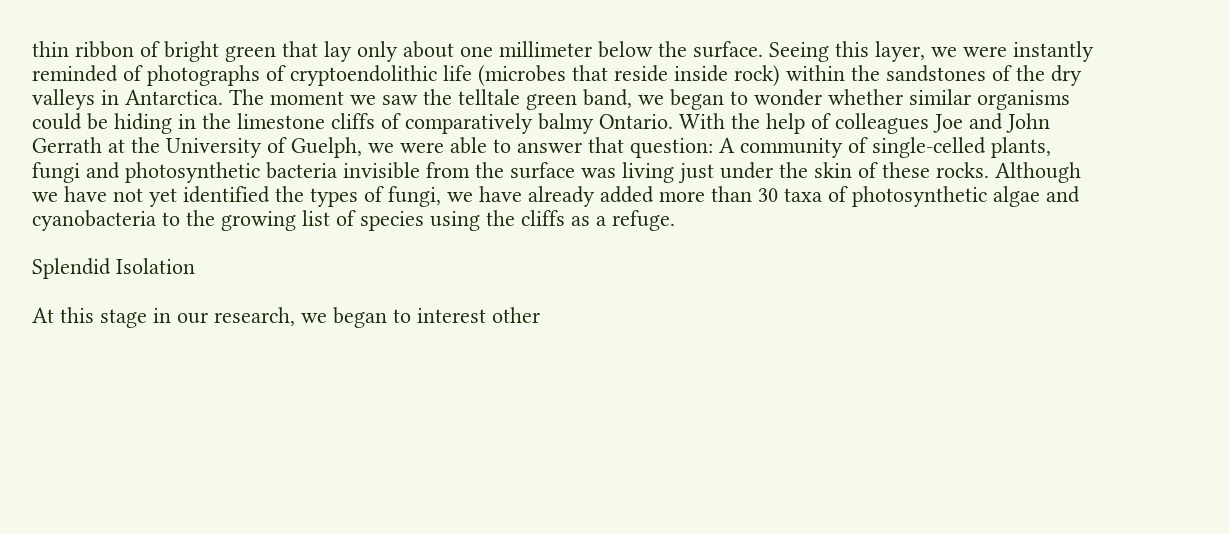thin ribbon of bright green that lay only about one millimeter below the surface. Seeing this layer, we were instantly reminded of photographs of cryptoendolithic life (microbes that reside inside rock) within the sandstones of the dry valleys in Antarctica. The moment we saw the telltale green band, we began to wonder whether similar organisms could be hiding in the limestone cliffs of comparatively balmy Ontario. With the help of colleagues Joe and John Gerrath at the University of Guelph, we were able to answer that question: A community of single-celled plants, fungi and photosynthetic bacteria invisible from the surface was living just under the skin of these rocks. Although we have not yet identified the types of fungi, we have already added more than 30 taxa of photosynthetic algae and cyanobacteria to the growing list of species using the cliffs as a refuge.

Splendid Isolation

At this stage in our research, we began to interest other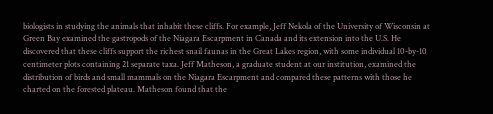biologists in studying the animals that inhabit these cliffs. For example, Jeff Nekola of the University of Wisconsin at Green Bay examined the gastropods of the Niagara Escarpment in Canada and its extension into the U.S. He discovered that these cliffs support the richest snail faunas in the Great Lakes region, with some individual 10-by-10 centimeter plots containing 21 separate taxa. Jeff Matheson, a graduate student at our institution, examined the distribution of birds and small mammals on the Niagara Escarpment and compared these patterns with those he charted on the forested plateau. Matheson found that the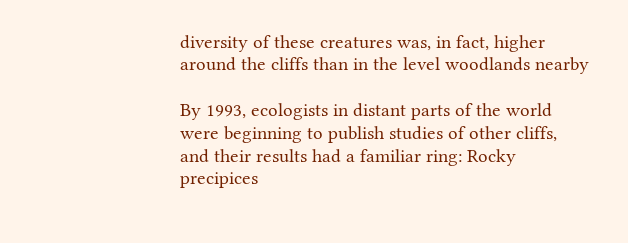diversity of these creatures was, in fact, higher around the cliffs than in the level woodlands nearby

By 1993, ecologists in distant parts of the world were beginning to publish studies of other cliffs, and their results had a familiar ring: Rocky precipices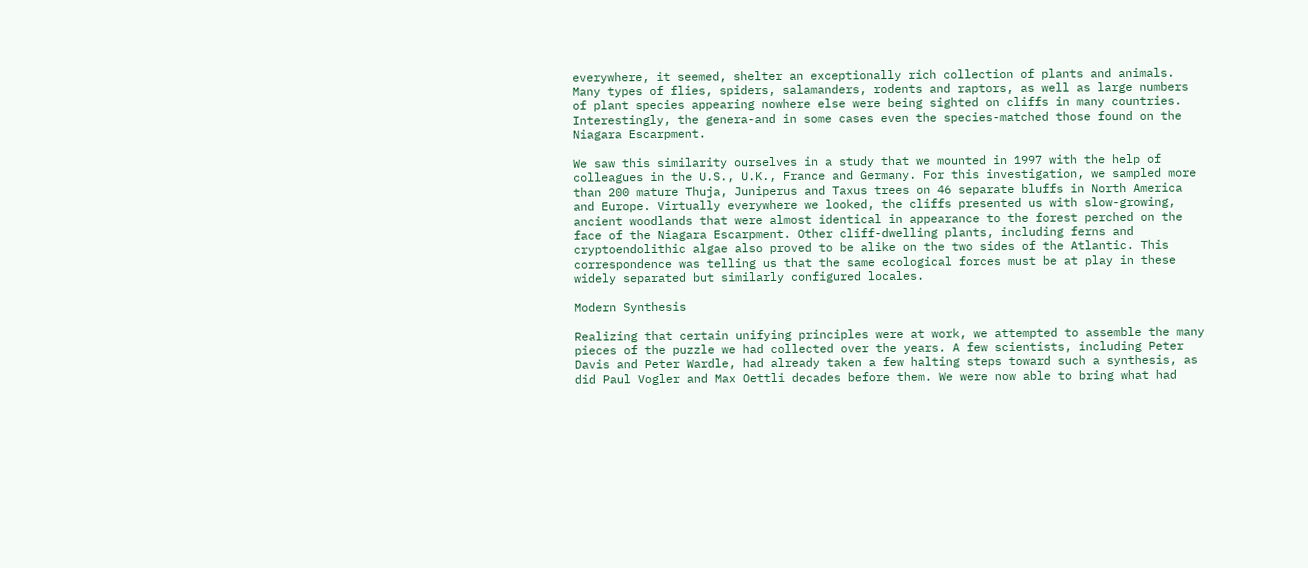everywhere, it seemed, shelter an exceptionally rich collection of plants and animals. Many types of flies, spiders, salamanders, rodents and raptors, as well as large numbers of plant species appearing nowhere else were being sighted on cliffs in many countries. Interestingly, the genera-and in some cases even the species-matched those found on the Niagara Escarpment.

We saw this similarity ourselves in a study that we mounted in 1997 with the help of colleagues in the U.S., U.K., France and Germany. For this investigation, we sampled more than 200 mature Thuja, Juniperus and Taxus trees on 46 separate bluffs in North America and Europe. Virtually everywhere we looked, the cliffs presented us with slow-growing, ancient woodlands that were almost identical in appearance to the forest perched on the face of the Niagara Escarpment. Other cliff-dwelling plants, including ferns and cryptoendolithic algae also proved to be alike on the two sides of the Atlantic. This correspondence was telling us that the same ecological forces must be at play in these widely separated but similarly configured locales.

Modern Synthesis

Realizing that certain unifying principles were at work, we attempted to assemble the many pieces of the puzzle we had collected over the years. A few scientists, including Peter Davis and Peter Wardle, had already taken a few halting steps toward such a synthesis, as did Paul Vogler and Max Oettli decades before them. We were now able to bring what had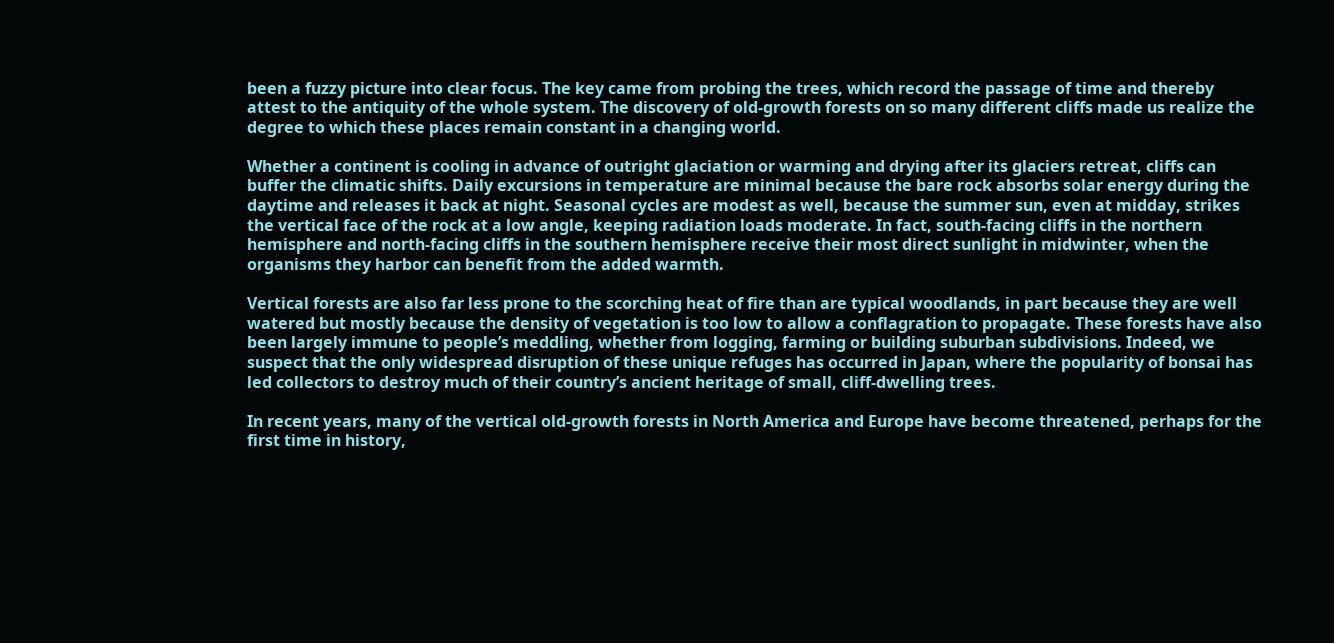been a fuzzy picture into clear focus. The key came from probing the trees, which record the passage of time and thereby attest to the antiquity of the whole system. The discovery of old-growth forests on so many different cliffs made us realize the degree to which these places remain constant in a changing world.

Whether a continent is cooling in advance of outright glaciation or warming and drying after its glaciers retreat, cliffs can buffer the climatic shifts. Daily excursions in temperature are minimal because the bare rock absorbs solar energy during the daytime and releases it back at night. Seasonal cycles are modest as well, because the summer sun, even at midday, strikes the vertical face of the rock at a low angle, keeping radiation loads moderate. In fact, south-facing cliffs in the northern hemisphere and north-facing cliffs in the southern hemisphere receive their most direct sunlight in midwinter, when the organisms they harbor can benefit from the added warmth.

Vertical forests are also far less prone to the scorching heat of fire than are typical woodlands, in part because they are well watered but mostly because the density of vegetation is too low to allow a conflagration to propagate. These forests have also been largely immune to people’s meddling, whether from logging, farming or building suburban subdivisions. Indeed, we suspect that the only widespread disruption of these unique refuges has occurred in Japan, where the popularity of bonsai has led collectors to destroy much of their country’s ancient heritage of small, cliff-dwelling trees.

In recent years, many of the vertical old-growth forests in North America and Europe have become threatened, perhaps for the first time in history,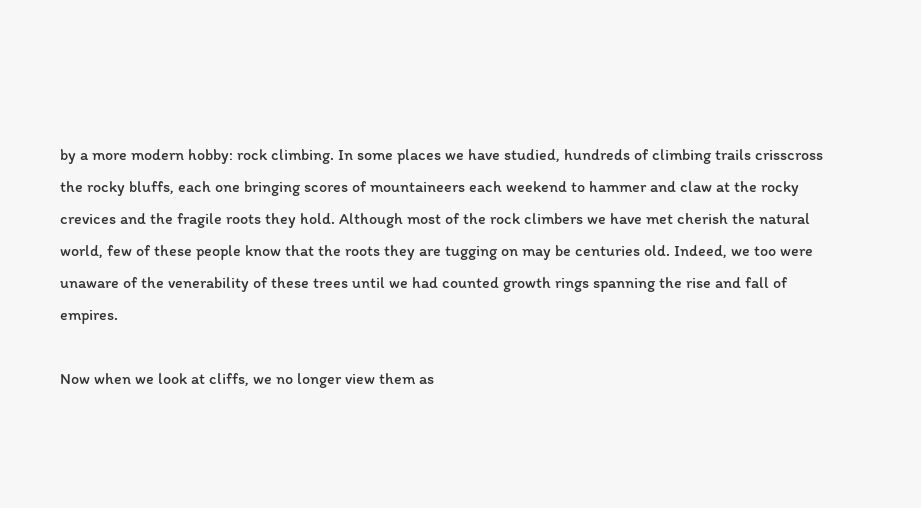by a more modern hobby: rock climbing. In some places we have studied, hundreds of climbing trails crisscross the rocky bluffs, each one bringing scores of mountaineers each weekend to hammer and claw at the rocky crevices and the fragile roots they hold. Although most of the rock climbers we have met cherish the natural world, few of these people know that the roots they are tugging on may be centuries old. Indeed, we too were unaware of the venerability of these trees until we had counted growth rings spanning the rise and fall of empires.

Now when we look at cliffs, we no longer view them as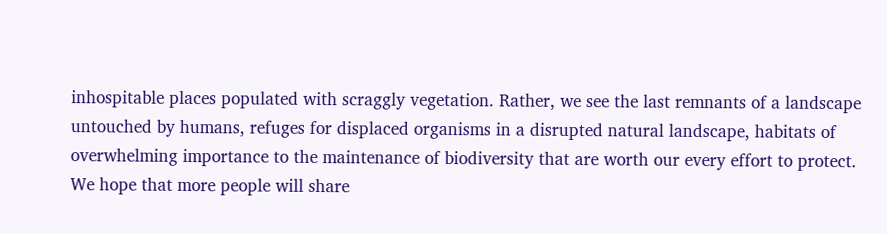inhospitable places populated with scraggly vegetation. Rather, we see the last remnants of a landscape untouched by humans, refuges for displaced organisms in a disrupted natural landscape, habitats of overwhelming importance to the maintenance of biodiversity that are worth our every effort to protect. We hope that more people will share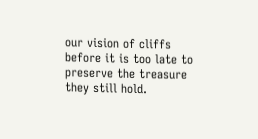our vision of cliffs before it is too late to preserve the treasure they still hold.